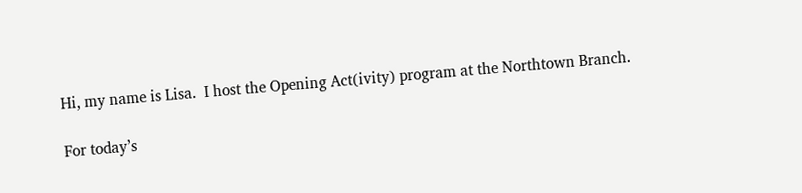Hi, my name is Lisa.  I host the Opening Act(ivity) program at the Northtown Branch.

For today’s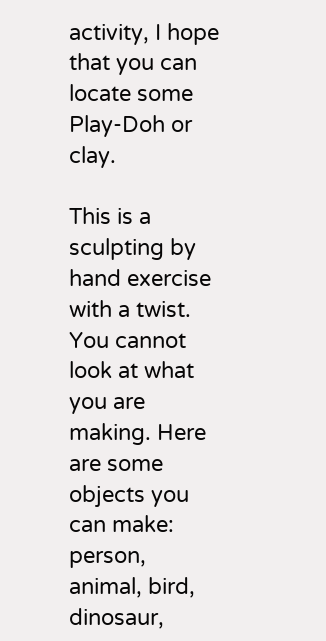activity, I hope that you can locate some Play-Doh or clay.

This is a sculpting by hand exercise with a twist. You cannot look at what you are making. Here are some objects you can make: person, animal, bird, dinosaur,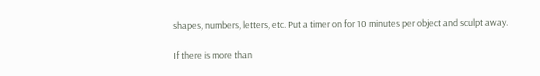shapes, numbers, letters, etc. Put a timer on for 10 minutes per object and sculpt away.

If there is more than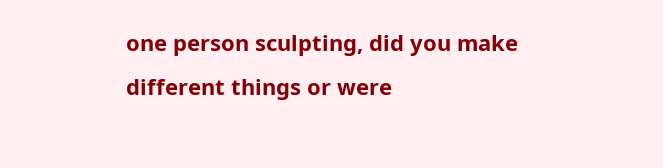one person sculpting, did you make different things or were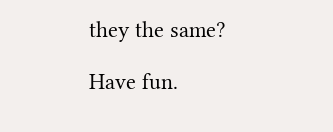they the same?

Have fun.